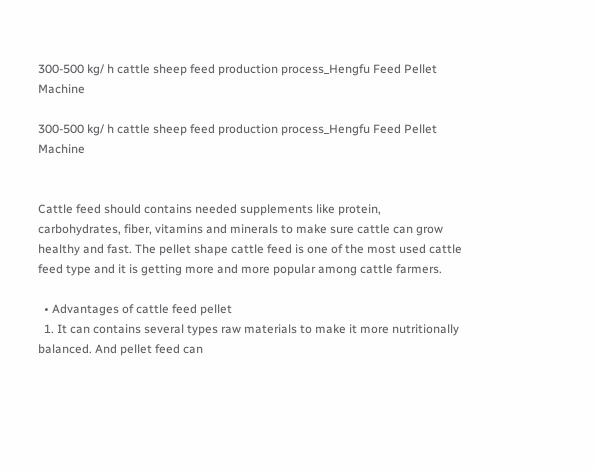300-500 kg/ h cattle sheep feed production process_Hengfu Feed Pellet Machine

300-500 kg/ h cattle sheep feed production process_Hengfu Feed Pellet Machine


Cattle feed should contains needed supplements like protein, carbohydrates, fiber, vitamins and minerals to make sure cattle can grow healthy and fast. The pellet shape cattle feed is one of the most used cattle feed type and it is getting more and more popular among cattle farmers.

  • Advantages of cattle feed pellet
  1. It can contains several types raw materials to make it more nutritionally balanced. And pellet feed can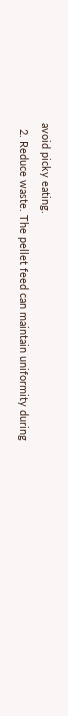avoid picky eating.
  2. Reduce waste. The pellet feed can maintain uniformity during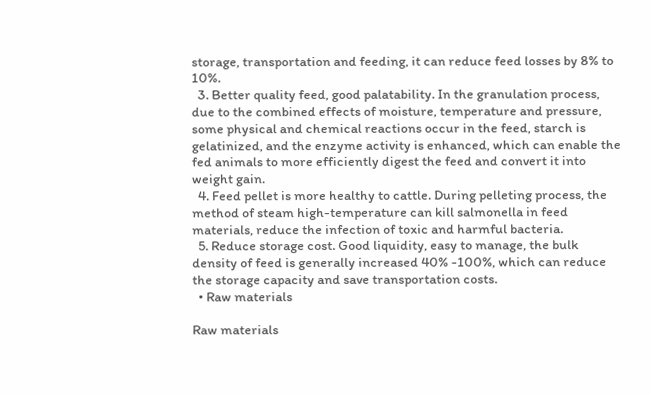storage, transportation and feeding, it can reduce feed losses by 8% to 10%.
  3. Better quality feed, good palatability. In the granulation process, due to the combined effects of moisture, temperature and pressure, some physical and chemical reactions occur in the feed, starch is gelatinized, and the enzyme activity is enhanced, which can enable the fed animals to more efficiently digest the feed and convert it into weight gain.
  4. Feed pellet is more healthy to cattle. During pelleting process, the method of steam high-temperature can kill salmonella in feed materials, reduce the infection of toxic and harmful bacteria.
  5. Reduce storage cost. Good liquidity, easy to manage, the bulk density of feed is generally increased 40% -100%, which can reduce the storage capacity and save transportation costs.
  • Raw materials

Raw materials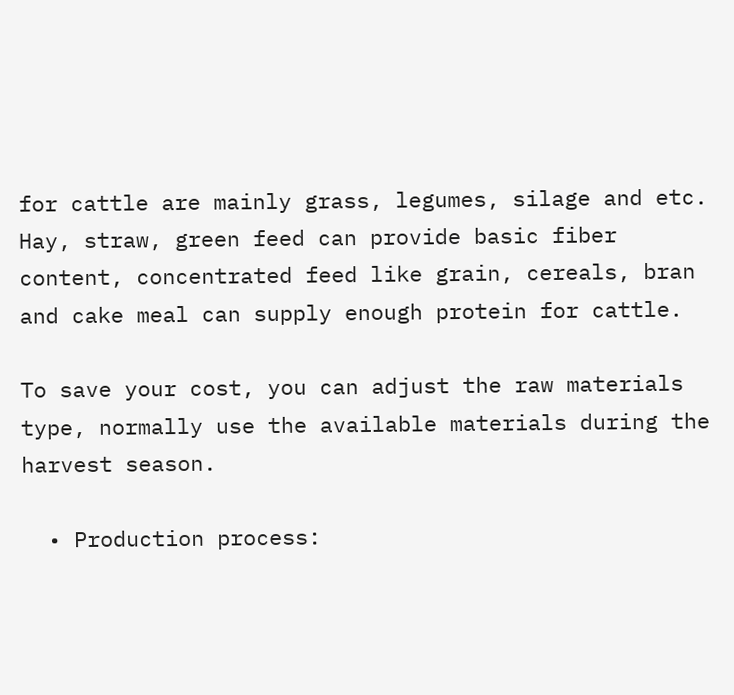for cattle are mainly grass, legumes, silage and etc. Hay, straw, green feed can provide basic fiber content, concentrated feed like grain, cereals, bran and cake meal can supply enough protein for cattle.

To save your cost, you can adjust the raw materials type, normally use the available materials during the harvest season.

  • Production process: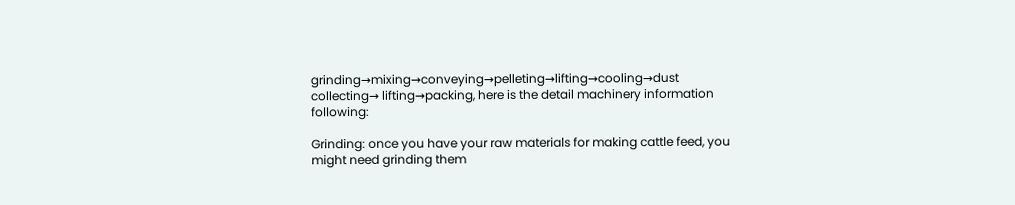grinding→mixing→conveying→pelleting→lifting→cooling→dust collecting→ lifting→packing, here is the detail machinery information following:

Grinding: once you have your raw materials for making cattle feed, you might need grinding them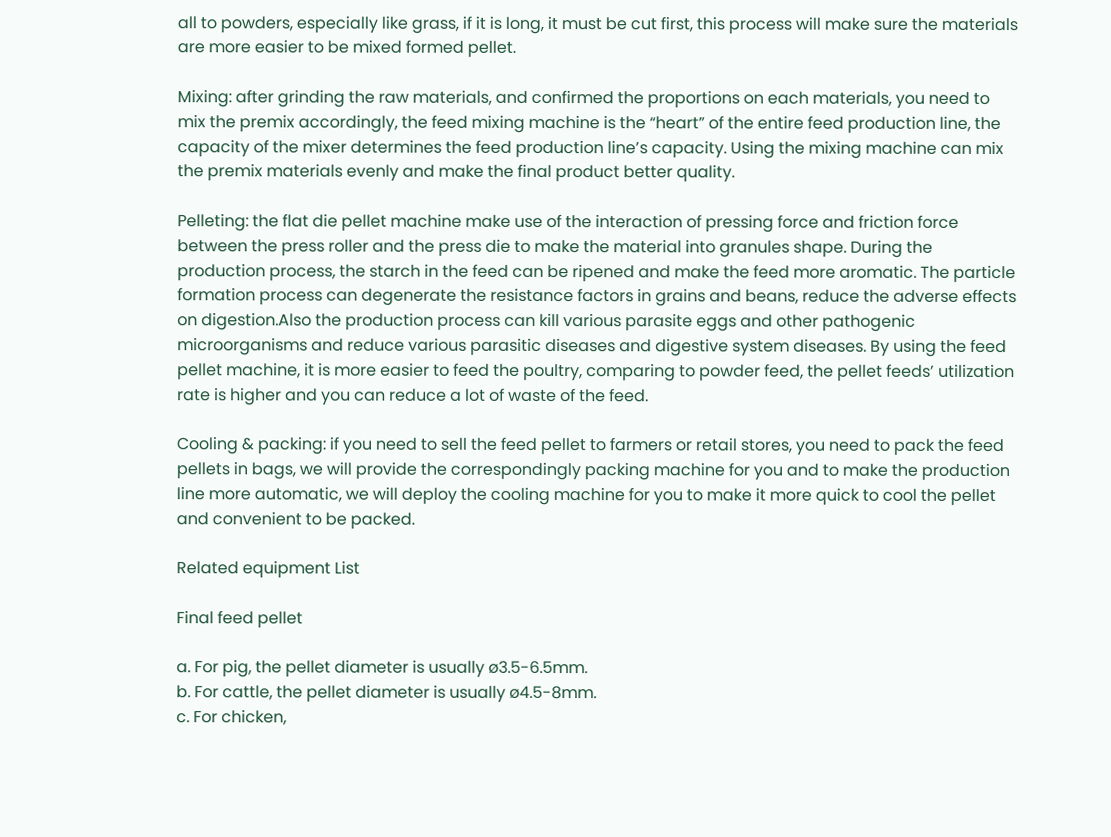all to powders, especially like grass, if it is long, it must be cut first, this process will make sure the materials are more easier to be mixed formed pellet.

Mixing: after grinding the raw materials, and confirmed the proportions on each materials, you need to mix the premix accordingly, the feed mixing machine is the “heart” of the entire feed production line, the capacity of the mixer determines the feed production line’s capacity. Using the mixing machine can mix the premix materials evenly and make the final product better quality.

Pelleting: the flat die pellet machine make use of the interaction of pressing force and friction force between the press roller and the press die to make the material into granules shape. During the production process, the starch in the feed can be ripened and make the feed more aromatic. The particle formation process can degenerate the resistance factors in grains and beans, reduce the adverse effects on digestion.Also the production process can kill various parasite eggs and other pathogenic microorganisms and reduce various parasitic diseases and digestive system diseases. By using the feed pellet machine, it is more easier to feed the poultry, comparing to powder feed, the pellet feeds’ utilization rate is higher and you can reduce a lot of waste of the feed.

Cooling & packing: if you need to sell the feed pellet to farmers or retail stores, you need to pack the feed pellets in bags, we will provide the correspondingly packing machine for you and to make the production line more automatic, we will deploy the cooling machine for you to make it more quick to cool the pellet and convenient to be packed.

Related equipment List

Final feed pellet

a. For pig, the pellet diameter is usually ø3.5-6.5mm.
b. For cattle, the pellet diameter is usually ø4.5-8mm.
c. For chicken,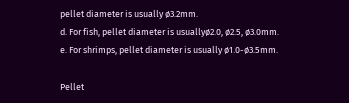pellet diameter is usually ø3.2mm.
d. For fish, pellet diameter is usuallyø2.0, ø2.5, ø3.0mm.
e. For shrimps, pellet diameter is usually ø1.0-ø3.5mm.

Pellet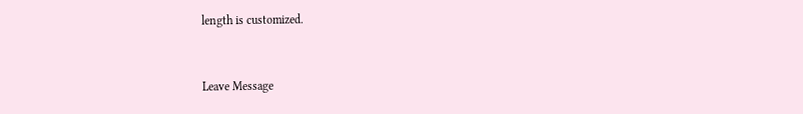length is customized.


Leave Message